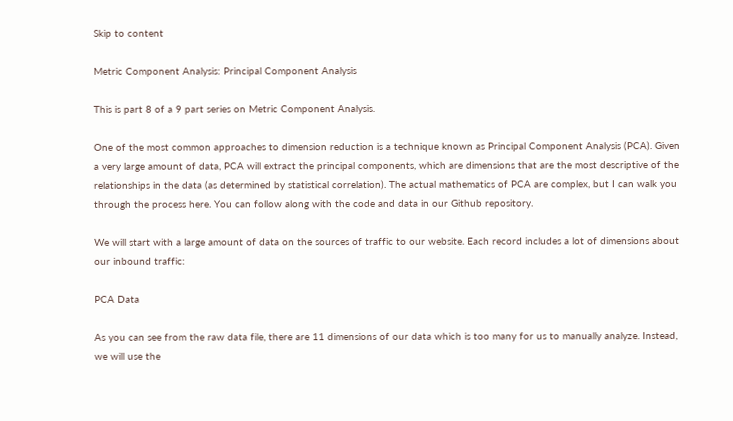Skip to content

Metric Component Analysis: Principal Component Analysis

This is part 8 of a 9 part series on Metric Component Analysis.

One of the most common approaches to dimension reduction is a technique known as Principal Component Analysis (PCA). Given a very large amount of data, PCA will extract the principal components, which are dimensions that are the most descriptive of the relationships in the data (as determined by statistical correlation). The actual mathematics of PCA are complex, but I can walk you through the process here. You can follow along with the code and data in our Github repository.

We will start with a large amount of data on the sources of traffic to our website. Each record includes a lot of dimensions about our inbound traffic:

PCA Data

As you can see from the raw data file, there are 11 dimensions of our data which is too many for us to manually analyze. Instead, we will use the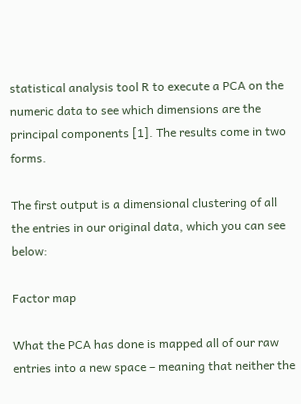statistical analysis tool R to execute a PCA on the numeric data to see which dimensions are the principal components [1]. The results come in two forms.

The first output is a dimensional clustering of all the entries in our original data, which you can see below:

Factor map

What the PCA has done is mapped all of our raw entries into a new space – meaning that neither the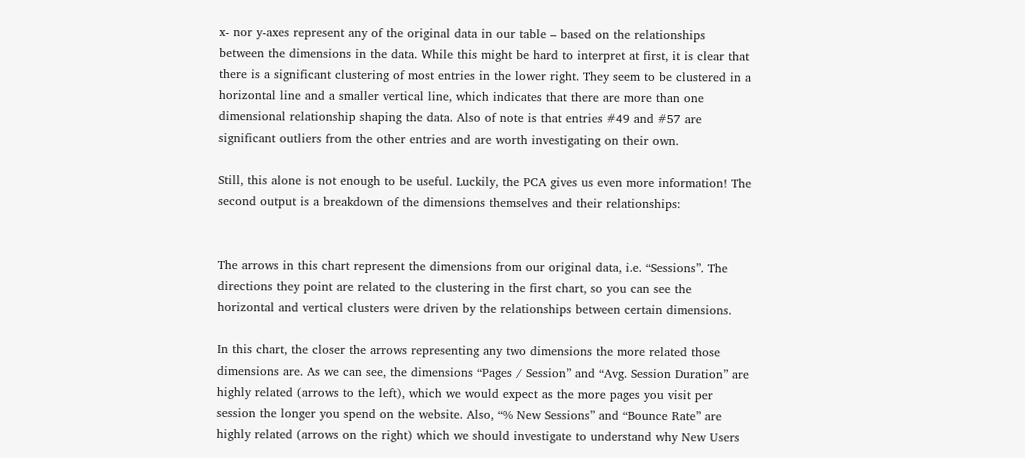x- nor y-axes represent any of the original data in our table – based on the relationships between the dimensions in the data. While this might be hard to interpret at first, it is clear that there is a significant clustering of most entries in the lower right. They seem to be clustered in a horizontal line and a smaller vertical line, which indicates that there are more than one dimensional relationship shaping the data. Also of note is that entries #49 and #57 are significant outliers from the other entries and are worth investigating on their own.

Still, this alone is not enough to be useful. Luckily, the PCA gives us even more information! The second output is a breakdown of the dimensions themselves and their relationships:


The arrows in this chart represent the dimensions from our original data, i.e. “Sessions”. The directions they point are related to the clustering in the first chart, so you can see the horizontal and vertical clusters were driven by the relationships between certain dimensions.

In this chart, the closer the arrows representing any two dimensions the more related those dimensions are. As we can see, the dimensions “Pages / Session” and “Avg. Session Duration” are highly related (arrows to the left), which we would expect as the more pages you visit per session the longer you spend on the website. Also, “% New Sessions” and “Bounce Rate” are highly related (arrows on the right) which we should investigate to understand why New Users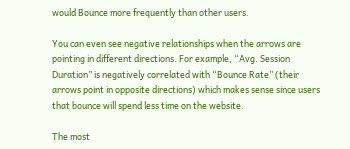would Bounce more frequently than other users.

You can even see negative relationships when the arrows are pointing in different directions. For example, “Avg. Session Duration” is negatively correlated with “Bounce Rate” (their arrows point in opposite directions) which makes sense since users that bounce will spend less time on the website.

The most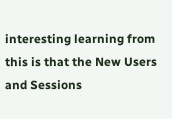interesting learning from this is that the New Users and Sessions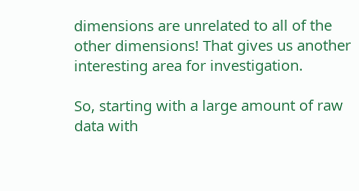dimensions are unrelated to all of the other dimensions! That gives us another interesting area for investigation.

So, starting with a large amount of raw data with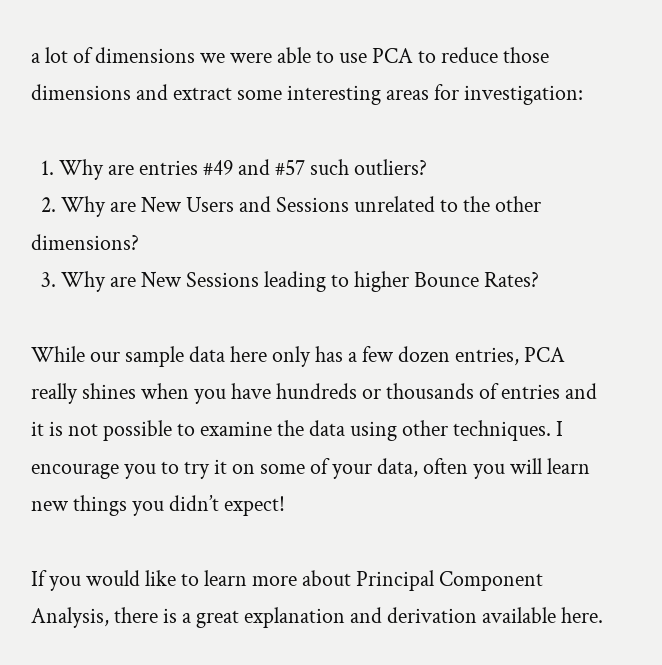a lot of dimensions we were able to use PCA to reduce those dimensions and extract some interesting areas for investigation:

  1. Why are entries #49 and #57 such outliers?
  2. Why are New Users and Sessions unrelated to the other dimensions?
  3. Why are New Sessions leading to higher Bounce Rates?

While our sample data here only has a few dozen entries, PCA really shines when you have hundreds or thousands of entries and it is not possible to examine the data using other techniques. I encourage you to try it on some of your data, often you will learn new things you didn’t expect!

If you would like to learn more about Principal Component Analysis, there is a great explanation and derivation available here.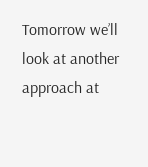Tomorrow we’ll look at another approach at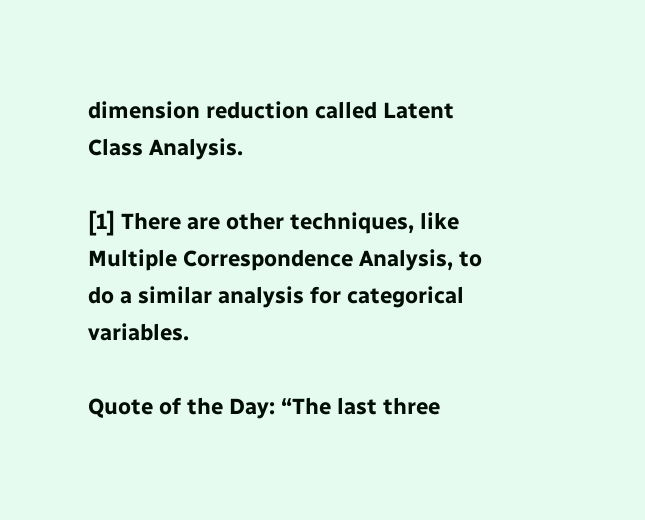dimension reduction called Latent Class Analysis.

[1] There are other techniques, like Multiple Correspondence Analysis, to do a similar analysis for categorical variables.

Quote of the Day: “The last three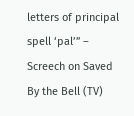letters of principal spell ‘pal’” – Screech on Saved By the Bell (TV)